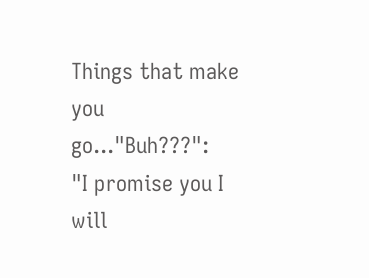Things that make you go..."Buh???":
"I promise you I will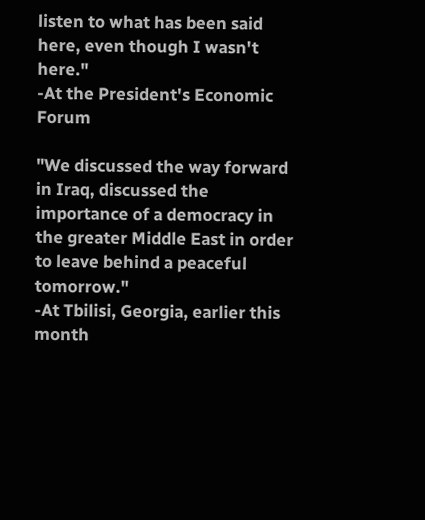listen to what has been said here, even though I wasn't here."
-At the President's Economic Forum

"We discussed the way forward in Iraq, discussed the importance of a democracy in the greater Middle East in order to leave behind a peaceful tomorrow."
-At Tbilisi, Georgia, earlier this month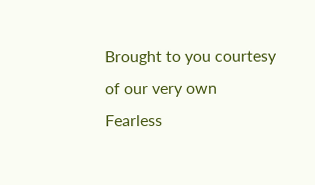Brought to you courtesy of our very own Fearless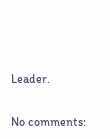Leader.

No comments: